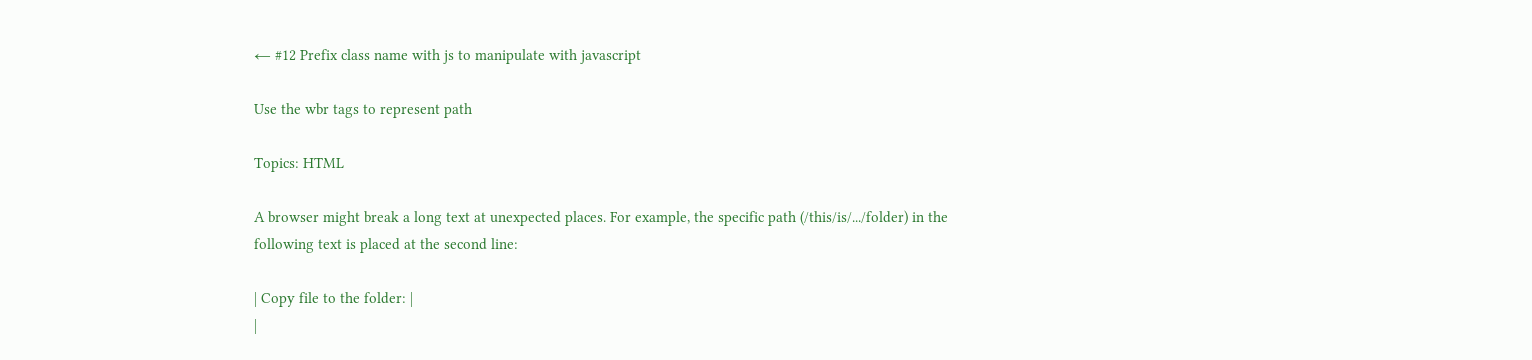← #12 Prefix class name with js to manipulate with javascript

Use the wbr tags to represent path

Topics: HTML

A browser might break a long text at unexpected places. For example, the specific path (/this/is/.../folder) in the following text is placed at the second line:

| Copy file to the folder: |
|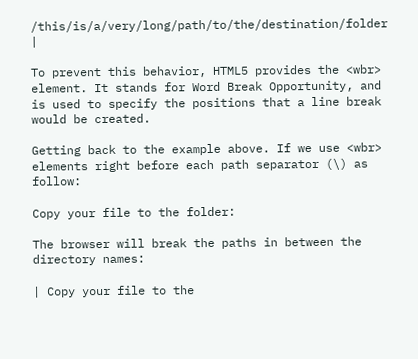/this/is/a/very/long/path/to/the/destination/folder |

To prevent this behavior, HTML5 provides the <wbr> element. It stands for Word Break Opportunity, and is used to specify the positions that a line break would be created.

Getting back to the example above. If we use <wbr> elements right before each path separator (\) as follow:

Copy your file to the folder:

The browser will break the paths in between the directory names:

| Copy your file to the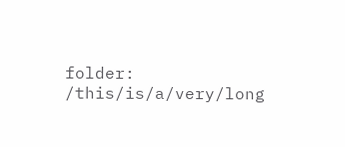folder: /this/is/a/very/long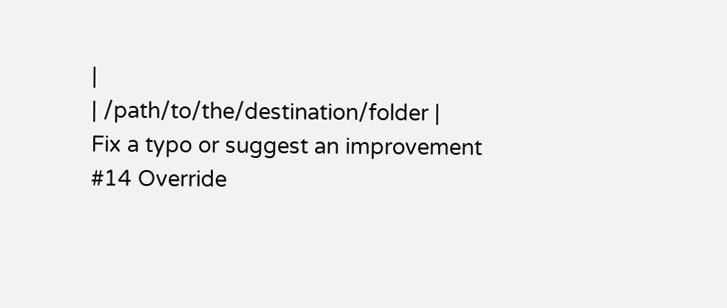|
| /path/to/the/destination/folder |
Fix a typo or suggest an improvement
#14 Override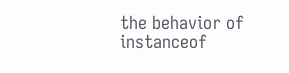the behavior of instanceof